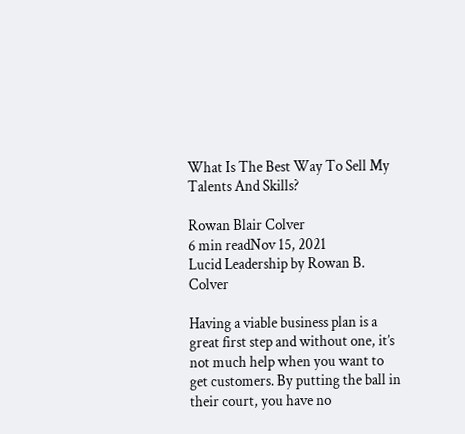What Is The Best Way To Sell My Talents And Skills?

Rowan Blair Colver
6 min readNov 15, 2021
Lucid Leadership by Rowan B. Colver

Having a viable business plan is a great first step and without one, it’s not much help when you want to get customers. By putting the ball in their court, you have no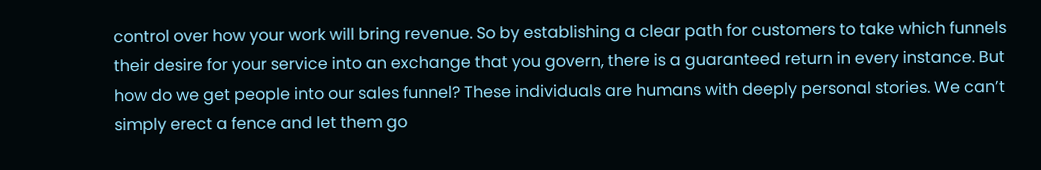control over how your work will bring revenue. So by establishing a clear path for customers to take which funnels their desire for your service into an exchange that you govern, there is a guaranteed return in every instance. But how do we get people into our sales funnel? These individuals are humans with deeply personal stories. We can’t simply erect a fence and let them go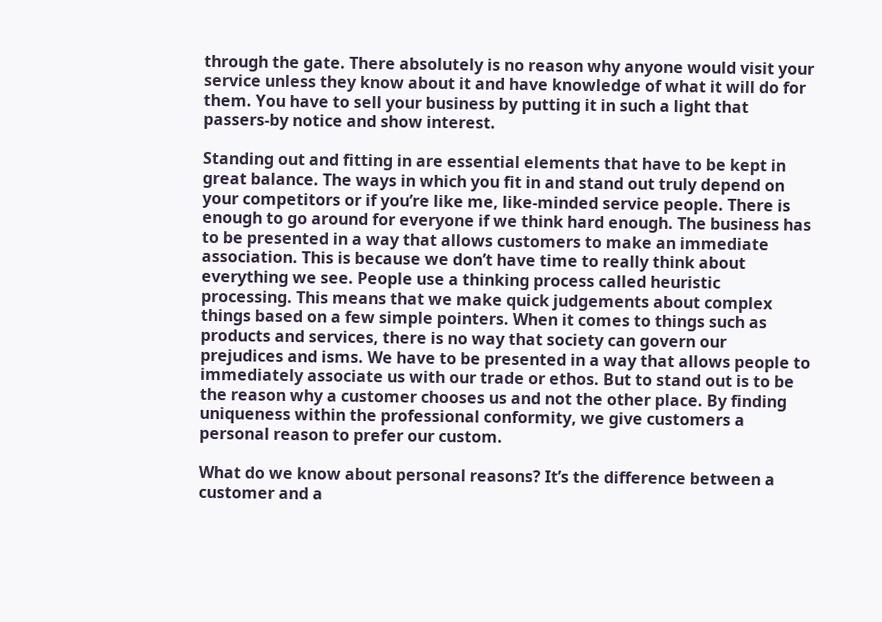through the gate. There absolutely is no reason why anyone would visit your service unless they know about it and have knowledge of what it will do for them. You have to sell your business by putting it in such a light that passers-by notice and show interest.

Standing out and fitting in are essential elements that have to be kept in great balance. The ways in which you fit in and stand out truly depend on your competitors or if you’re like me, like-minded service people. There is enough to go around for everyone if we think hard enough. The business has to be presented in a way that allows customers to make an immediate association. This is because we don’t have time to really think about everything we see. People use a thinking process called heuristic processing. This means that we make quick judgements about complex things based on a few simple pointers. When it comes to things such as products and services, there is no way that society can govern our prejudices and isms. We have to be presented in a way that allows people to immediately associate us with our trade or ethos. But to stand out is to be the reason why a customer chooses us and not the other place. By finding uniqueness within the professional conformity, we give customers a personal reason to prefer our custom.

What do we know about personal reasons? It’s the difference between a customer and a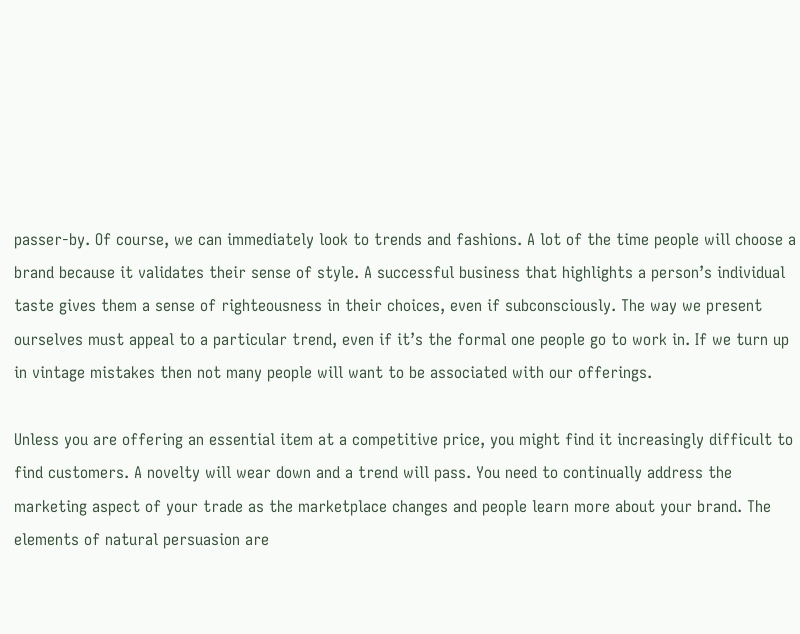passer-by. Of course, we can immediately look to trends and fashions. A lot of the time people will choose a brand because it validates their sense of style. A successful business that highlights a person’s individual taste gives them a sense of righteousness in their choices, even if subconsciously. The way we present ourselves must appeal to a particular trend, even if it’s the formal one people go to work in. If we turn up in vintage mistakes then not many people will want to be associated with our offerings.

Unless you are offering an essential item at a competitive price, you might find it increasingly difficult to find customers. A novelty will wear down and a trend will pass. You need to continually address the marketing aspect of your trade as the marketplace changes and people learn more about your brand. The elements of natural persuasion are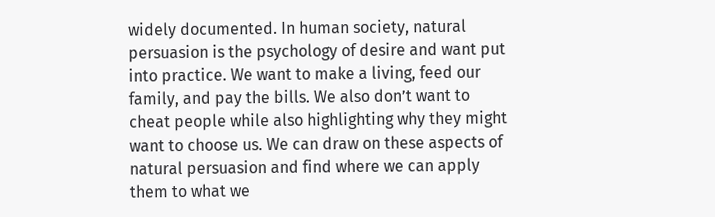widely documented. In human society, natural persuasion is the psychology of desire and want put into practice. We want to make a living, feed our family, and pay the bills. We also don’t want to cheat people while also highlighting why they might want to choose us. We can draw on these aspects of natural persuasion and find where we can apply them to what we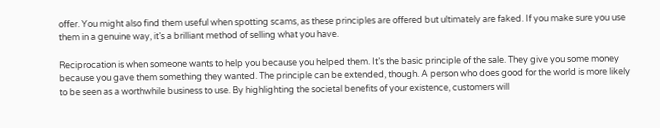offer. You might also find them useful when spotting scams, as these principles are offered but ultimately are faked. If you make sure you use them in a genuine way, it’s a brilliant method of selling what you have.

Reciprocation is when someone wants to help you because you helped them. It’s the basic principle of the sale. They give you some money because you gave them something they wanted. The principle can be extended, though. A person who does good for the world is more likely to be seen as a worthwhile business to use. By highlighting the societal benefits of your existence, customers will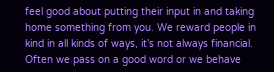feel good about putting their input in and taking home something from you. We reward people in kind in all kinds of ways, it’s not always financial. Often we pass on a good word or we behave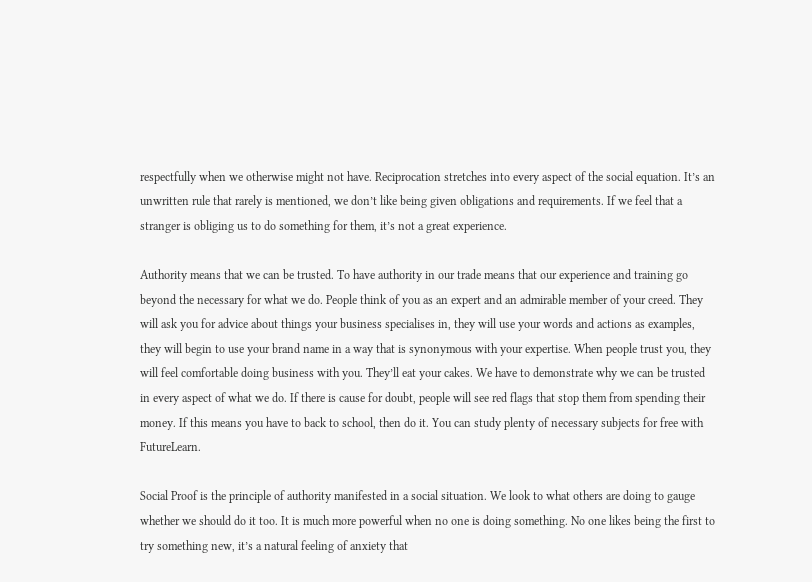respectfully when we otherwise might not have. Reciprocation stretches into every aspect of the social equation. It’s an unwritten rule that rarely is mentioned, we don’t like being given obligations and requirements. If we feel that a stranger is obliging us to do something for them, it’s not a great experience.

Authority means that we can be trusted. To have authority in our trade means that our experience and training go beyond the necessary for what we do. People think of you as an expert and an admirable member of your creed. They will ask you for advice about things your business specialises in, they will use your words and actions as examples, they will begin to use your brand name in a way that is synonymous with your expertise. When people trust you, they will feel comfortable doing business with you. They’ll eat your cakes. We have to demonstrate why we can be trusted in every aspect of what we do. If there is cause for doubt, people will see red flags that stop them from spending their money. If this means you have to back to school, then do it. You can study plenty of necessary subjects for free with FutureLearn.

Social Proof is the principle of authority manifested in a social situation. We look to what others are doing to gauge whether we should do it too. It is much more powerful when no one is doing something. No one likes being the first to try something new, it’s a natural feeling of anxiety that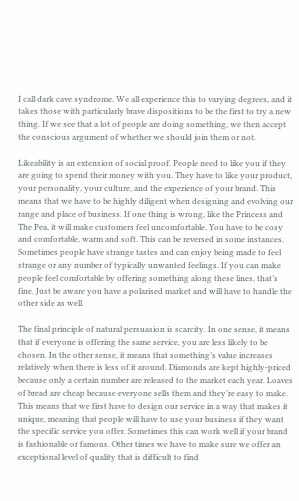I call dark cave syndrome. We all experience this to varying degrees, and it takes those with particularly brave dispositions to be the first to try a new thing. If we see that a lot of people are doing something, we then accept the conscious argument of whether we should join them or not.

Likeability is an extension of social proof. People need to like you if they are going to spend their money with you. They have to like your product, your personality, your culture, and the experience of your brand. This means that we have to be highly diligent when designing and evolving our range and place of business. If one thing is wrong, like the Princess and The Pea, it will make customers feel uncomfortable. You have to be cosy and comfortable, warm and soft. This can be reversed in some instances. Sometimes people have strange tastes and can enjoy being made to feel strange or any number of typically unwanted feelings. If you can make people feel comfortable by offering something along these lines, that’s fine. Just be aware you have a polarised market and will have to handle the other side as well.

The final principle of natural persuasion is scarcity. In one sense, it means that if everyone is offering the same service, you are less likely to be chosen. In the other sense, it means that something’s value increases relatively when there is less of it around. Diamonds are kept highly-priced because only a certain number are released to the market each year. Loaves of bread are cheap because everyone sells them and they’re easy to make. This means that we first have to design our service in a way that makes it unique, meaning that people will have to use your business if they want the specific service you offer. Sometimes this can work well if your brand is fashionable or famous. Other times we have to make sure we offer an exceptional level of quality that is difficult to find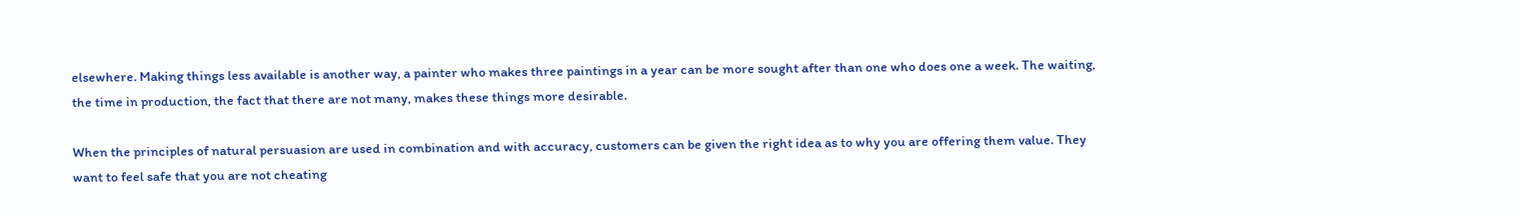elsewhere. Making things less available is another way, a painter who makes three paintings in a year can be more sought after than one who does one a week. The waiting, the time in production, the fact that there are not many, makes these things more desirable.

When the principles of natural persuasion are used in combination and with accuracy, customers can be given the right idea as to why you are offering them value. They want to feel safe that you are not cheating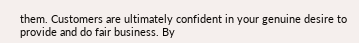them. Customers are ultimately confident in your genuine desire to provide and do fair business. By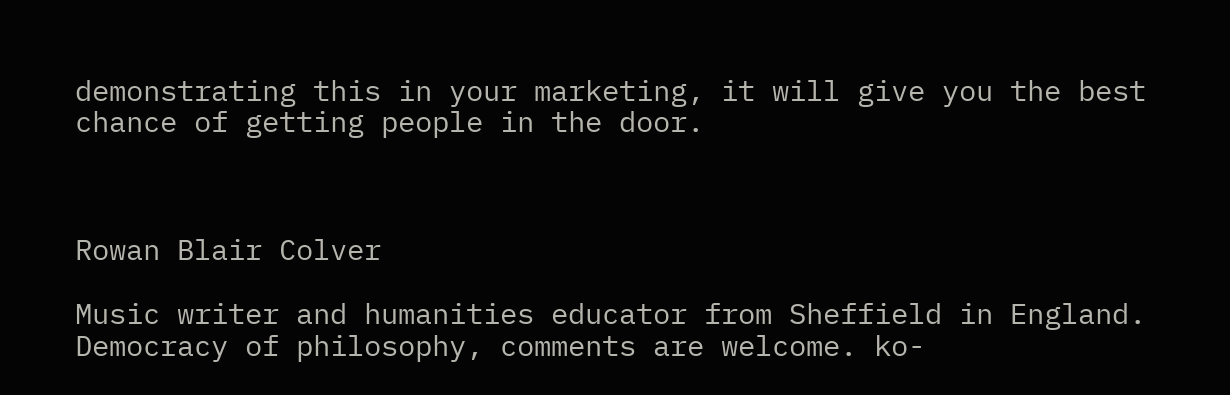demonstrating this in your marketing, it will give you the best chance of getting people in the door.



Rowan Blair Colver

Music writer and humanities educator from Sheffield in England. Democracy of philosophy, comments are welcome. ko-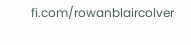fi.com/rowanblaircolver